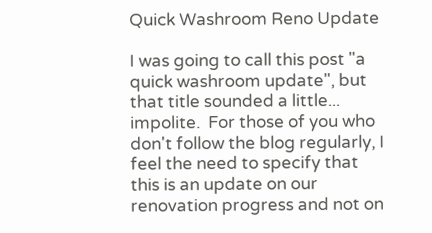Quick Washroom Reno Update

I was going to call this post "a quick washroom update", but that title sounded a little... impolite.  For those of you who don't follow the blog regularly, I feel the need to specify that this is an update on our renovation progress and not on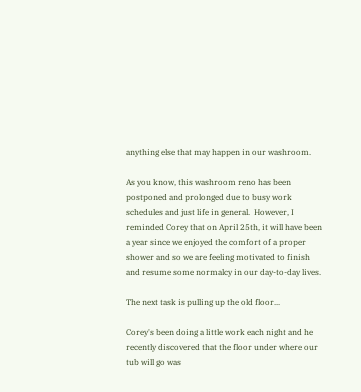anything else that may happen in our washroom.

As you know, this washroom reno has been postponed and prolonged due to busy work schedules and just life in general.  However, I reminded Corey that on April 25th, it will have been a year since we enjoyed the comfort of a proper shower and so we are feeling motivated to finish and resume some normalcy in our day-to-day lives.

The next task is pulling up the old floor...

Corey's been doing a little work each night and he recently discovered that the floor under where our tub will go was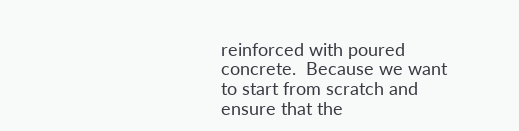reinforced with poured concrete.  Because we want to start from scratch and ensure that the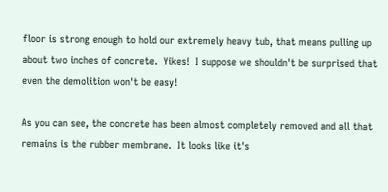floor is strong enough to hold our extremely heavy tub, that means pulling up about two inches of concrete.  Yikes!  I suppose we shouldn't be surprised that even the demolition won't be easy!

As you can see, the concrete has been almost completely removed and all that remains is the rubber membrane.  It looks like it's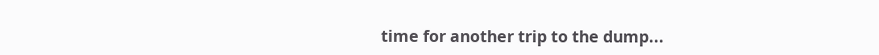time for another trip to the dump...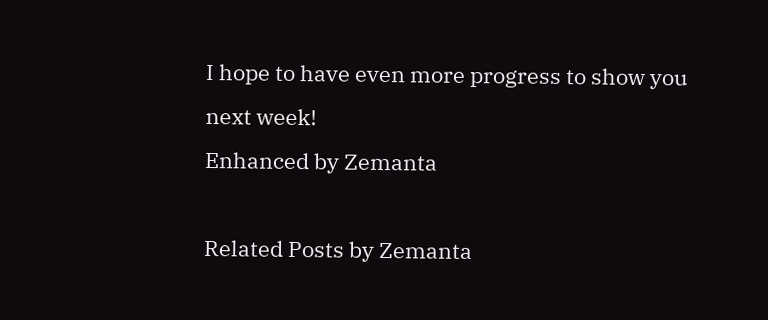I hope to have even more progress to show you next week!
Enhanced by Zemanta

Related Posts by Zemanta